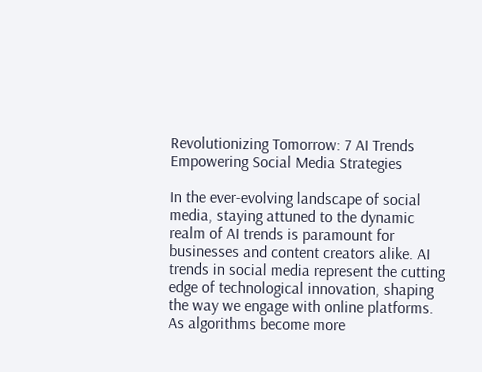Revolutionizing Tomorrow: 7 AI Trends Empowering Social Media Strategies

In the ever-evolving landscape of social media, staying attuned to the dynamic realm of AI trends is paramount for businesses and content creators alike. AI trends in social media represent the cutting edge of technological innovation, shaping the way we engage with online platforms. As algorithms become more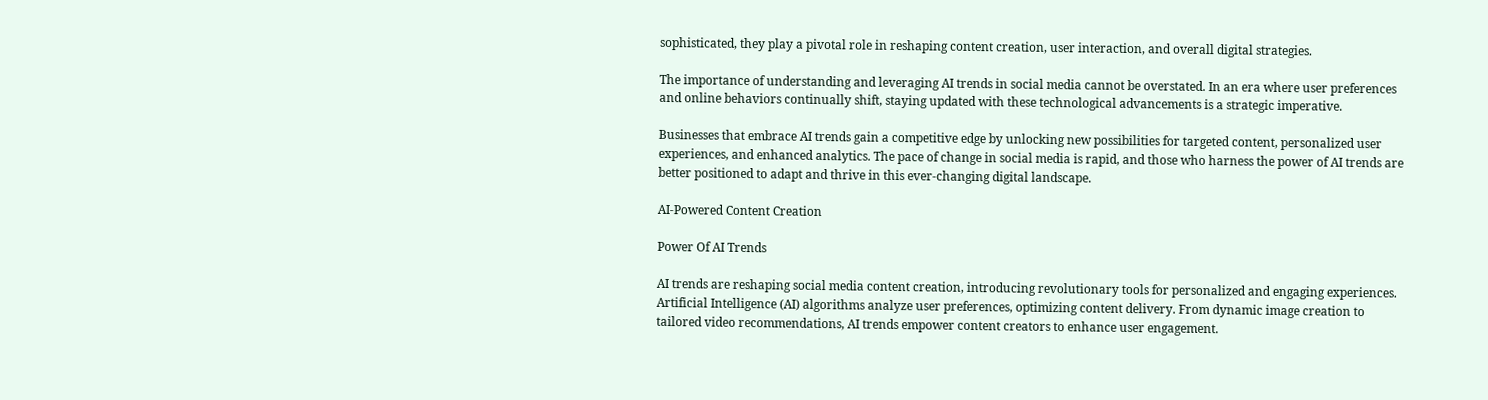sophisticated, they play a pivotal role in reshaping content creation, user interaction, and overall digital strategies.

The importance of understanding and leveraging AI trends in social media cannot be overstated. In an era where user preferences and online behaviors continually shift, staying updated with these technological advancements is a strategic imperative.

Businesses that embrace AI trends gain a competitive edge by unlocking new possibilities for targeted content, personalized user experiences, and enhanced analytics. The pace of change in social media is rapid, and those who harness the power of AI trends are better positioned to adapt and thrive in this ever-changing digital landscape.

AI-Powered Content Creation

Power Of AI Trends

AI trends are reshaping social media content creation, introducing revolutionary tools for personalized and engaging experiences. Artificial Intelligence (AI) algorithms analyze user preferences, optimizing content delivery. From dynamic image creation to tailored video recommendations, AI trends empower content creators to enhance user engagement.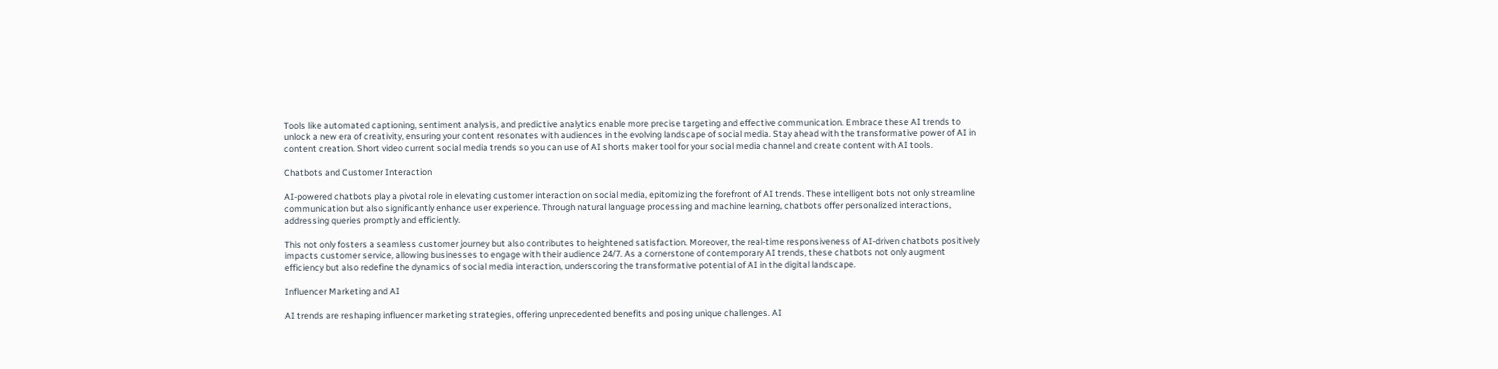Tools like automated captioning, sentiment analysis, and predictive analytics enable more precise targeting and effective communication. Embrace these AI trends to unlock a new era of creativity, ensuring your content resonates with audiences in the evolving landscape of social media. Stay ahead with the transformative power of AI in content creation. Short video current social media trends so you can use of AI shorts maker tool for your social media channel and create content with AI tools.

Chatbots and Customer Interaction

AI-powered chatbots play a pivotal role in elevating customer interaction on social media, epitomizing the forefront of AI trends. These intelligent bots not only streamline communication but also significantly enhance user experience. Through natural language processing and machine learning, chatbots offer personalized interactions, addressing queries promptly and efficiently.

This not only fosters a seamless customer journey but also contributes to heightened satisfaction. Moreover, the real-time responsiveness of AI-driven chatbots positively impacts customer service, allowing businesses to engage with their audience 24/7. As a cornerstone of contemporary AI trends, these chatbots not only augment efficiency but also redefine the dynamics of social media interaction, underscoring the transformative potential of AI in the digital landscape.

Influencer Marketing and AI

AI trends are reshaping influencer marketing strategies, offering unprecedented benefits and posing unique challenges. AI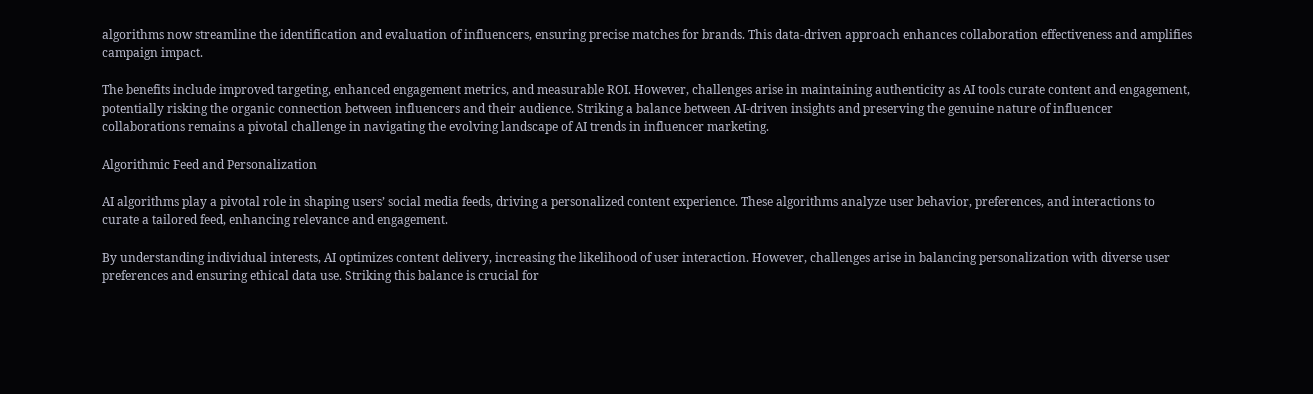algorithms now streamline the identification and evaluation of influencers, ensuring precise matches for brands. This data-driven approach enhances collaboration effectiveness and amplifies campaign impact.

The benefits include improved targeting, enhanced engagement metrics, and measurable ROI. However, challenges arise in maintaining authenticity as AI tools curate content and engagement, potentially risking the organic connection between influencers and their audience. Striking a balance between AI-driven insights and preserving the genuine nature of influencer collaborations remains a pivotal challenge in navigating the evolving landscape of AI trends in influencer marketing.

Algorithmic Feed and Personalization

AI algorithms play a pivotal role in shaping users’ social media feeds, driving a personalized content experience. These algorithms analyze user behavior, preferences, and interactions to curate a tailored feed, enhancing relevance and engagement.

By understanding individual interests, AI optimizes content delivery, increasing the likelihood of user interaction. However, challenges arise in balancing personalization with diverse user preferences and ensuring ethical data use. Striking this balance is crucial for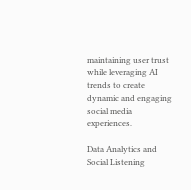maintaining user trust while leveraging AI trends to create dynamic and engaging social media experiences.

Data Analytics and Social Listening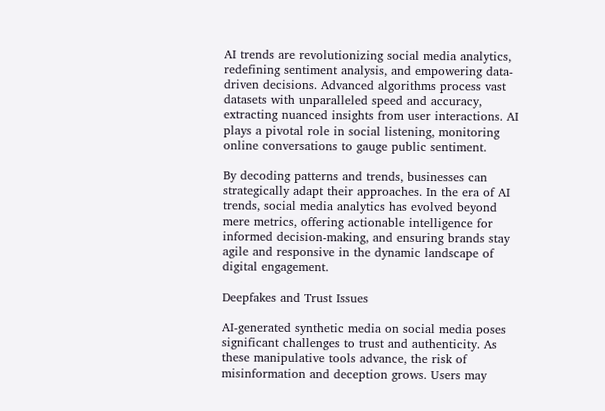AI trends are revolutionizing social media analytics, redefining sentiment analysis, and empowering data-driven decisions. Advanced algorithms process vast datasets with unparalleled speed and accuracy, extracting nuanced insights from user interactions. AI plays a pivotal role in social listening, monitoring online conversations to gauge public sentiment.

By decoding patterns and trends, businesses can strategically adapt their approaches. In the era of AI trends, social media analytics has evolved beyond mere metrics, offering actionable intelligence for informed decision-making, and ensuring brands stay agile and responsive in the dynamic landscape of digital engagement.

Deepfakes and Trust Issues

AI-generated synthetic media on social media poses significant challenges to trust and authenticity. As these manipulative tools advance, the risk of misinformation and deception grows. Users may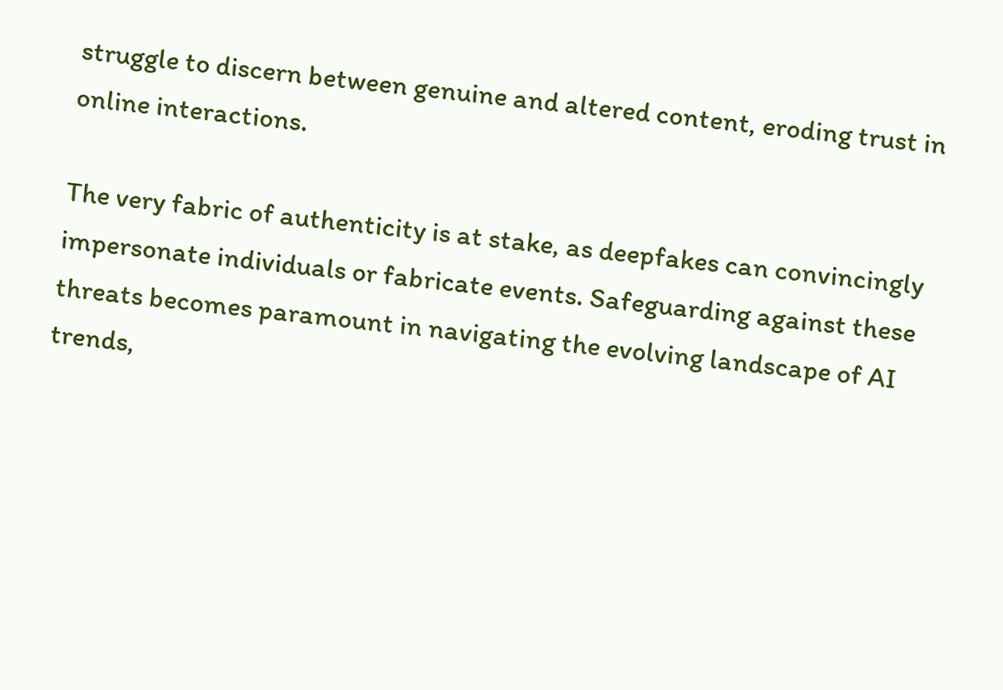struggle to discern between genuine and altered content, eroding trust in online interactions.

The very fabric of authenticity is at stake, as deepfakes can convincingly impersonate individuals or fabricate events. Safeguarding against these threats becomes paramount in navigating the evolving landscape of AI trends,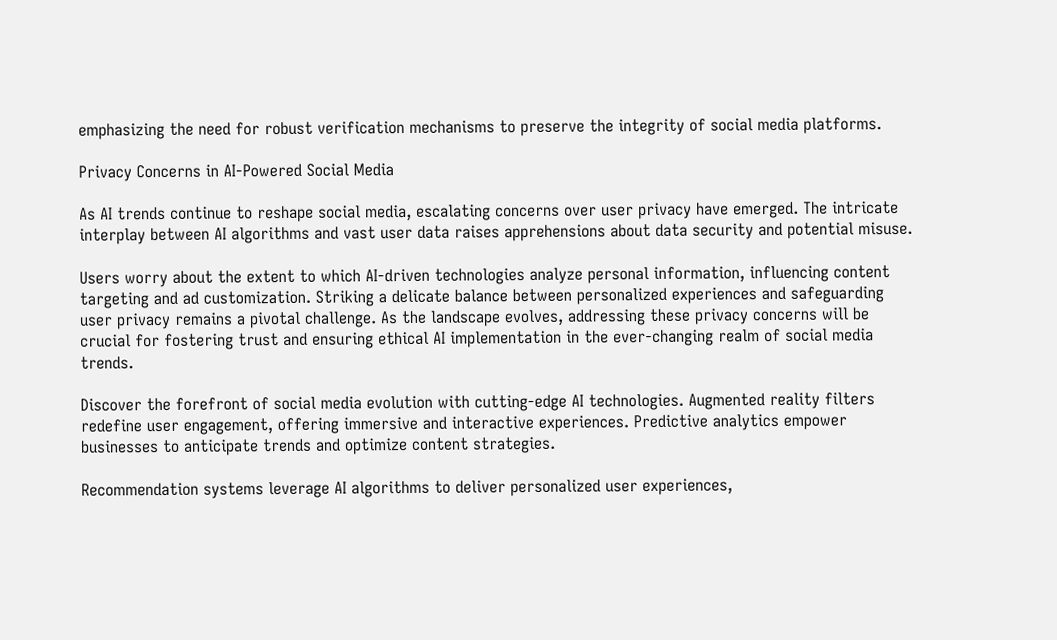emphasizing the need for robust verification mechanisms to preserve the integrity of social media platforms.

Privacy Concerns in AI-Powered Social Media

As AI trends continue to reshape social media, escalating concerns over user privacy have emerged. The intricate interplay between AI algorithms and vast user data raises apprehensions about data security and potential misuse.

Users worry about the extent to which AI-driven technologies analyze personal information, influencing content targeting and ad customization. Striking a delicate balance between personalized experiences and safeguarding user privacy remains a pivotal challenge. As the landscape evolves, addressing these privacy concerns will be crucial for fostering trust and ensuring ethical AI implementation in the ever-changing realm of social media trends.

Discover the forefront of social media evolution with cutting-edge AI technologies. Augmented reality filters redefine user engagement, offering immersive and interactive experiences. Predictive analytics empower businesses to anticipate trends and optimize content strategies.

Recommendation systems leverage AI algorithms to deliver personalized user experiences,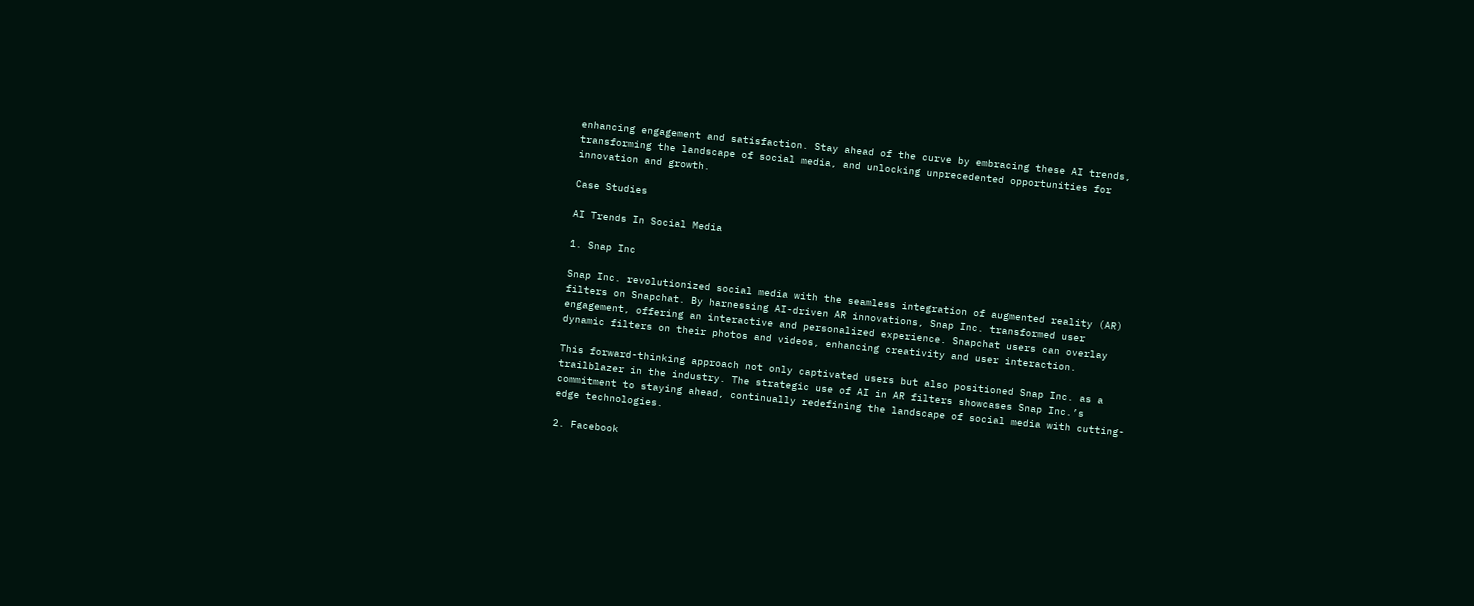enhancing engagement and satisfaction. Stay ahead of the curve by embracing these AI trends, transforming the landscape of social media, and unlocking unprecedented opportunities for innovation and growth.

Case Studies

AI Trends In Social Media

1. Snap Inc

Snap Inc. revolutionized social media with the seamless integration of augmented reality (AR) filters on Snapchat. By harnessing AI-driven AR innovations, Snap Inc. transformed user engagement, offering an interactive and personalized experience. Snapchat users can overlay dynamic filters on their photos and videos, enhancing creativity and user interaction.

This forward-thinking approach not only captivated users but also positioned Snap Inc. as a trailblazer in the industry. The strategic use of AI in AR filters showcases Snap Inc.’s commitment to staying ahead, continually redefining the landscape of social media with cutting-edge technologies.

2. Facebook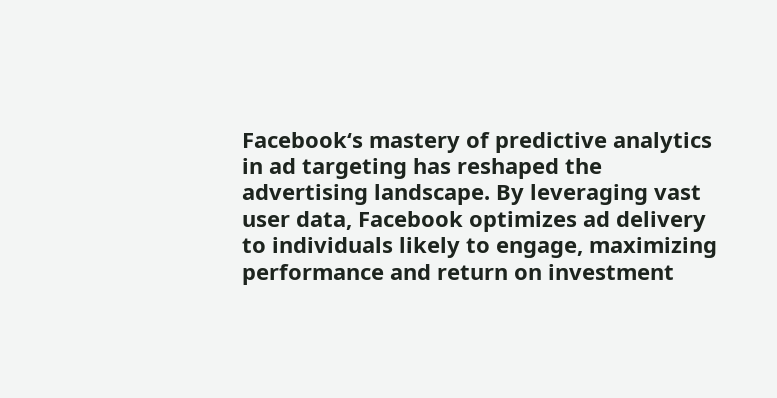Facebook‘s mastery of predictive analytics in ad targeting has reshaped the advertising landscape. By leveraging vast user data, Facebook optimizes ad delivery to individuals likely to engage, maximizing performance and return on investment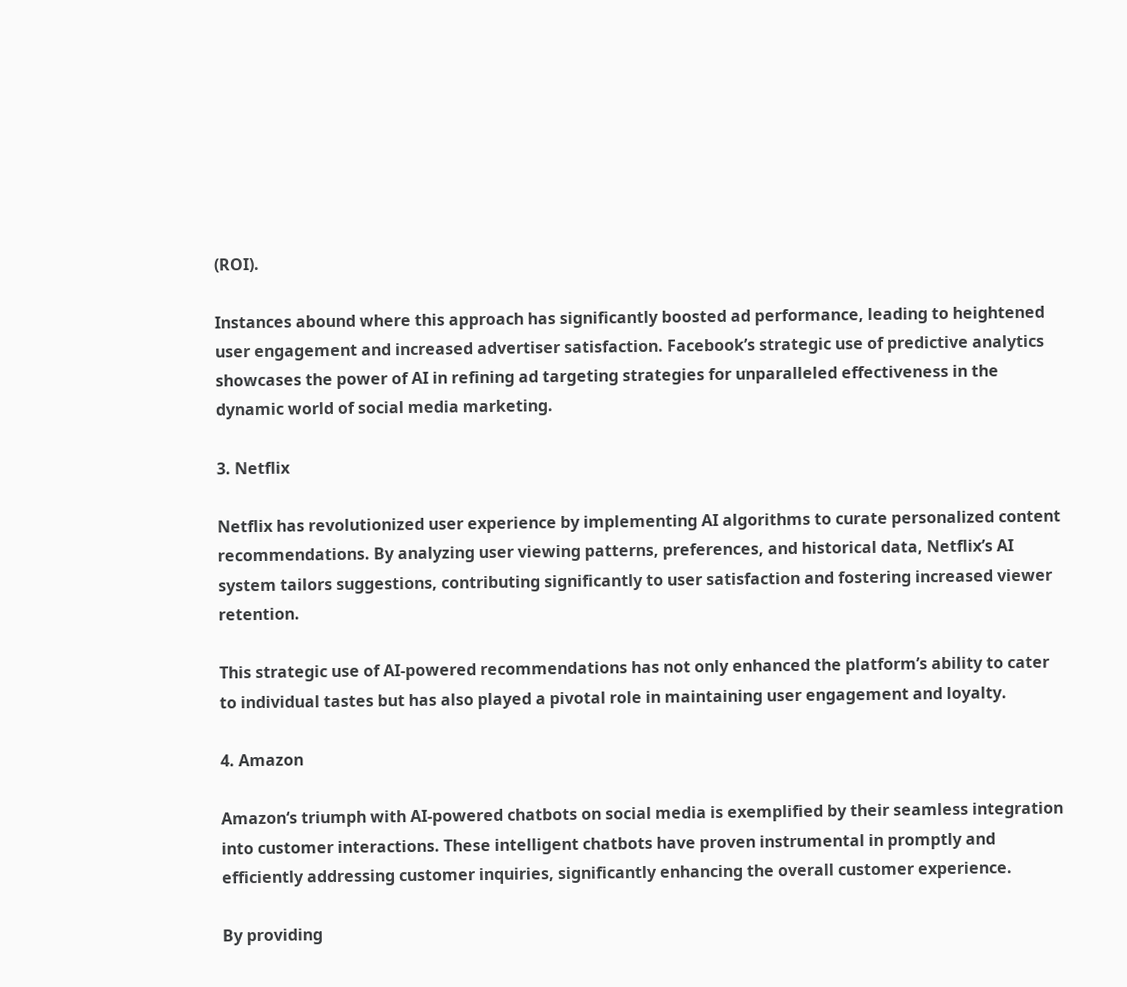(ROI).

Instances abound where this approach has significantly boosted ad performance, leading to heightened user engagement and increased advertiser satisfaction. Facebook’s strategic use of predictive analytics showcases the power of AI in refining ad targeting strategies for unparalleled effectiveness in the dynamic world of social media marketing.

3. Netflix

Netflix has revolutionized user experience by implementing AI algorithms to curate personalized content recommendations. By analyzing user viewing patterns, preferences, and historical data, Netflix’s AI system tailors suggestions, contributing significantly to user satisfaction and fostering increased viewer retention.

This strategic use of AI-powered recommendations has not only enhanced the platform’s ability to cater to individual tastes but has also played a pivotal role in maintaining user engagement and loyalty.

4. Amazon

Amazon‘s triumph with AI-powered chatbots on social media is exemplified by their seamless integration into customer interactions. These intelligent chatbots have proven instrumental in promptly and efficiently addressing customer inquiries, significantly enhancing the overall customer experience.

By providing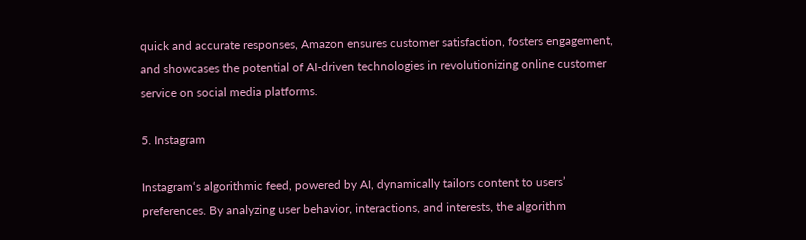quick and accurate responses, Amazon ensures customer satisfaction, fosters engagement, and showcases the potential of AI-driven technologies in revolutionizing online customer service on social media platforms.

5. Instagram

Instagram‘s algorithmic feed, powered by AI, dynamically tailors content to users’ preferences. By analyzing user behavior, interactions, and interests, the algorithm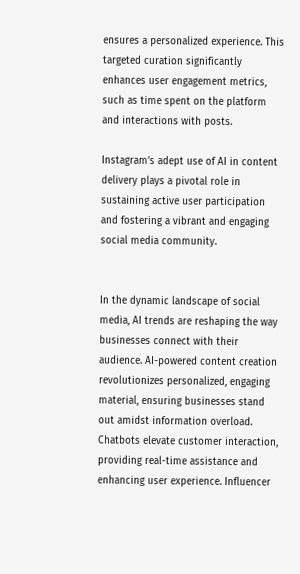ensures a personalized experience. This targeted curation significantly enhances user engagement metrics, such as time spent on the platform and interactions with posts.

Instagram’s adept use of AI in content delivery plays a pivotal role in sustaining active user participation and fostering a vibrant and engaging social media community.


In the dynamic landscape of social media, AI trends are reshaping the way businesses connect with their audience. AI-powered content creation revolutionizes personalized, engaging material, ensuring businesses stand out amidst information overload. Chatbots elevate customer interaction, providing real-time assistance and enhancing user experience. Influencer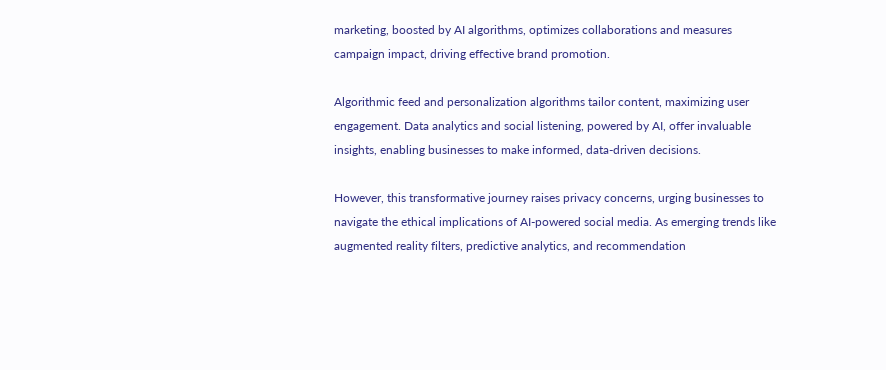marketing, boosted by AI algorithms, optimizes collaborations and measures campaign impact, driving effective brand promotion.

Algorithmic feed and personalization algorithms tailor content, maximizing user engagement. Data analytics and social listening, powered by AI, offer invaluable insights, enabling businesses to make informed, data-driven decisions.

However, this transformative journey raises privacy concerns, urging businesses to navigate the ethical implications of AI-powered social media. As emerging trends like augmented reality filters, predictive analytics, and recommendation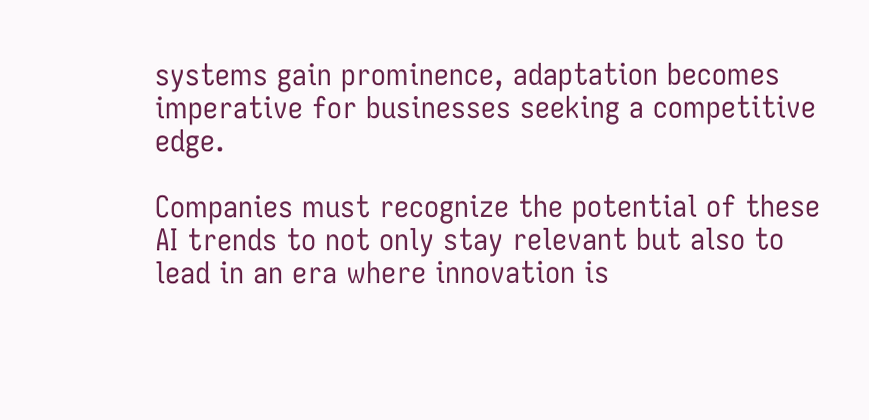systems gain prominence, adaptation becomes imperative for businesses seeking a competitive edge.

Companies must recognize the potential of these AI trends to not only stay relevant but also to lead in an era where innovation is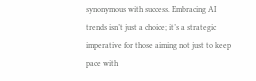synonymous with success. Embracing AI trends isn’t just a choice; it’s a strategic imperative for those aiming not just to keep pace with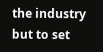the industry but to set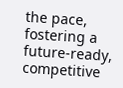the pace, fostering a future-ready, competitive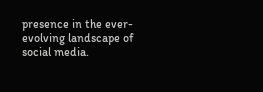presence in the ever-evolving landscape of social media.